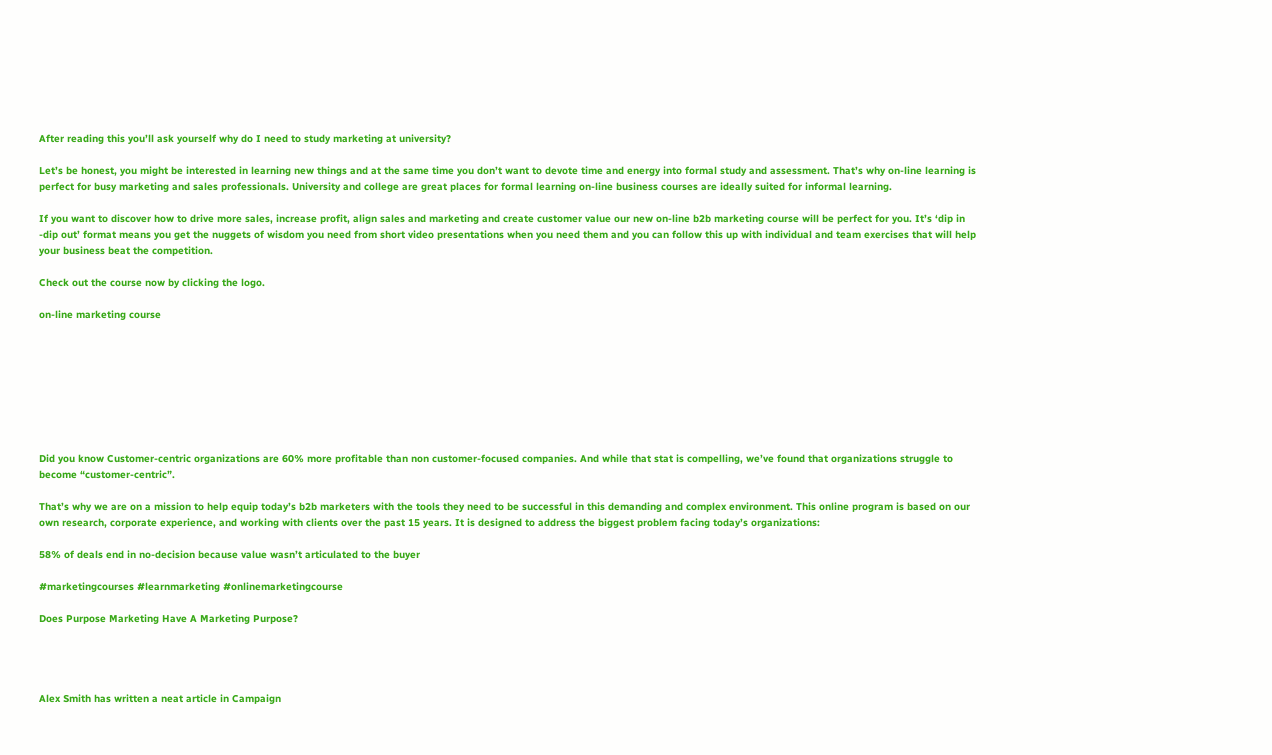After reading this you’ll ask yourself why do I need to study marketing at university?

Let’s be honest, you might be interested in learning new things and at the same time you don’t want to devote time and energy into formal study and assessment. That’s why on-line learning is perfect for busy marketing and sales professionals. University and college are great places for formal learning on-line business courses are ideally suited for informal learning.

If you want to discover how to drive more sales, increase profit, align sales and marketing and create customer value our new on-line b2b marketing course will be perfect for you. It’s ‘dip in -dip out’ format means you get the nuggets of wisdom you need from short video presentations when you need them and you can follow this up with individual and team exercises that will help your business beat the competition.

Check out the course now by clicking the logo.

on-line marketing course








Did you know Customer-centric organizations are 60% more profitable than non customer-focused companies. And while that stat is compelling, we’ve found that organizations struggle to become “customer-centric”.

That’s why we are on a mission to help equip today’s b2b marketers with the tools they need to be successful in this demanding and complex environment. This online program is based on our own research, corporate experience, and working with clients over the past 15 years. It is designed to address the biggest problem facing today’s organizations:

58% of deals end in no-decision because value wasn’t articulated to the buyer

#marketingcourses #learnmarketing #onlinemarketingcourse

Does Purpose Marketing Have A Marketing Purpose?




Alex Smith has written a neat article in Campaign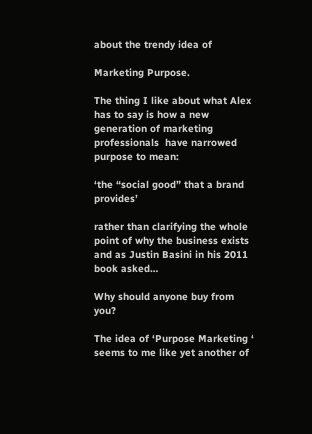about the trendy idea of

Marketing Purpose.

The thing I like about what Alex has to say is how a new generation of marketing professionals  have narrowed purpose to mean:

‘the “social good” that a brand provides’

rather than clarifying the whole point of why the business exists and as Justin Basini in his 2011 book asked…

Why should anyone buy from you?

The idea of ‘Purpose Marketing ‘ seems to me like yet another of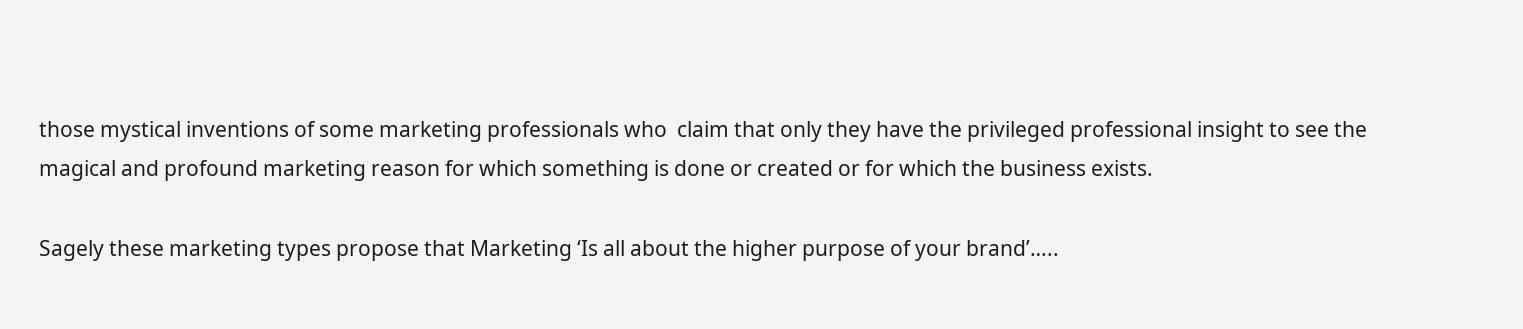those mystical inventions of some marketing professionals who  claim that only they have the privileged professional insight to see the magical and profound marketing reason for which something is done or created or for which the business exists.

Sagely these marketing types propose that Marketing ‘Is all about the higher purpose of your brand’…..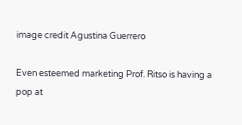image credit Agustina Guerrero

Even esteemed marketing Prof. Ritso is having a pop at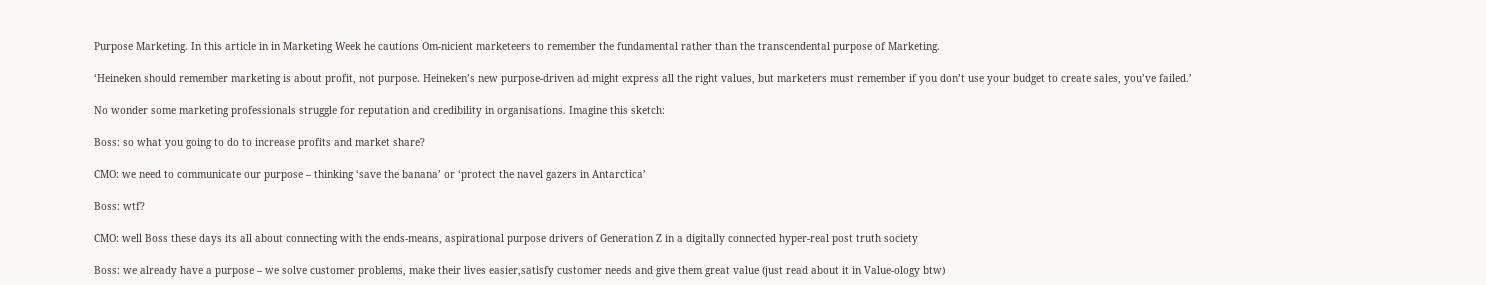Purpose Marketing. In this article in in Marketing Week he cautions Om-nicient marketeers to remember the fundamental rather than the transcendental purpose of Marketing.

‘Heineken should remember marketing is about profit, not purpose. Heineken’s new purpose-driven ad might express all the right values, but marketers must remember if you don’t use your budget to create sales, you’ve failed.’

No wonder some marketing professionals struggle for reputation and credibility in organisations. Imagine this sketch:

Boss: so what you going to do to increase profits and market share?

CMO: we need to communicate our purpose – thinking ‘save the banana’ or ‘protect the navel gazers in Antarctica’

Boss: wtf?

CMO: well Boss these days its all about connecting with the ends-means, aspirational purpose drivers of Generation Z in a digitally connected hyper-real post truth society

Boss: we already have a purpose – we solve customer problems, make their lives easier,satisfy customer needs and give them great value (just read about it in Value-ology btw)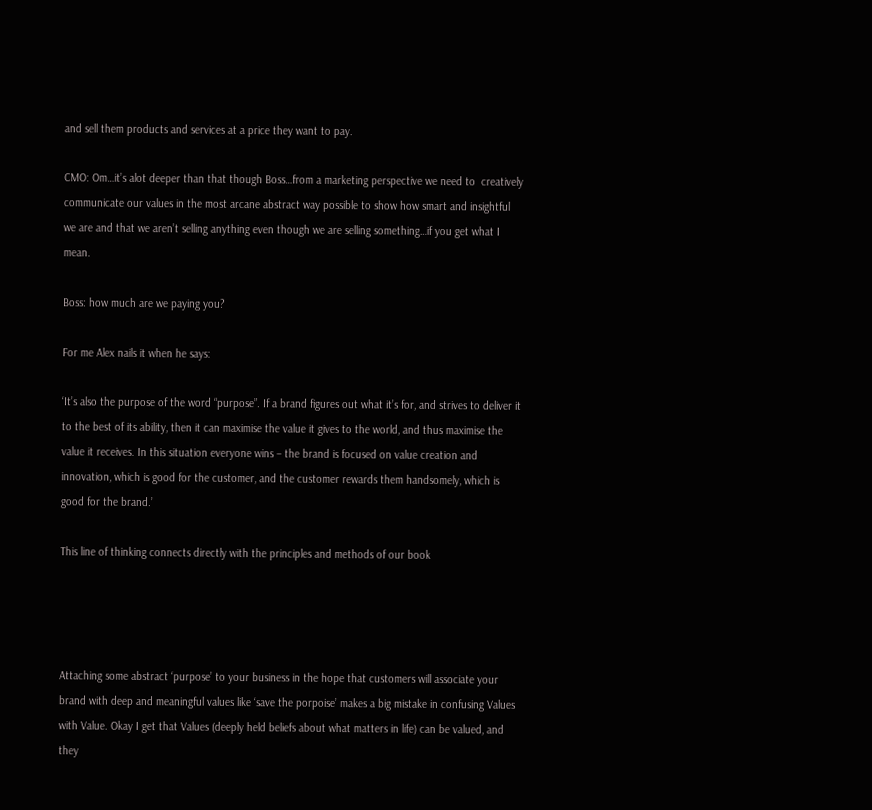and sell them products and services at a price they want to pay.

CMO: Om…it’s alot deeper than that though Boss…from a marketing perspective we need to  creatively communicate our values in the most arcane abstract way possible to show how smart and insightful we are and that we aren’t selling anything even though we are selling something…if you get what I mean.

Boss: how much are we paying you?

For me Alex nails it when he says:

‘It’s also the purpose of the word “purpose”. If a brand figures out what it’s for, and strives to deliver it to the best of its ability, then it can maximise the value it gives to the world, and thus maximise the value it receives. In this situation everyone wins – the brand is focused on value creation and innovation, which is good for the customer, and the customer rewards them handsomely, which is good for the brand.’

This line of thinking connects directly with the principles and methods of our book




Attaching some abstract ‘purpose’ to your business in the hope that customers will associate your brand with deep and meaningful values like ‘save the porpoise’ makes a big mistake in confusing Values with Value. Okay I get that Values (deeply held beliefs about what matters in life) can be valued, and they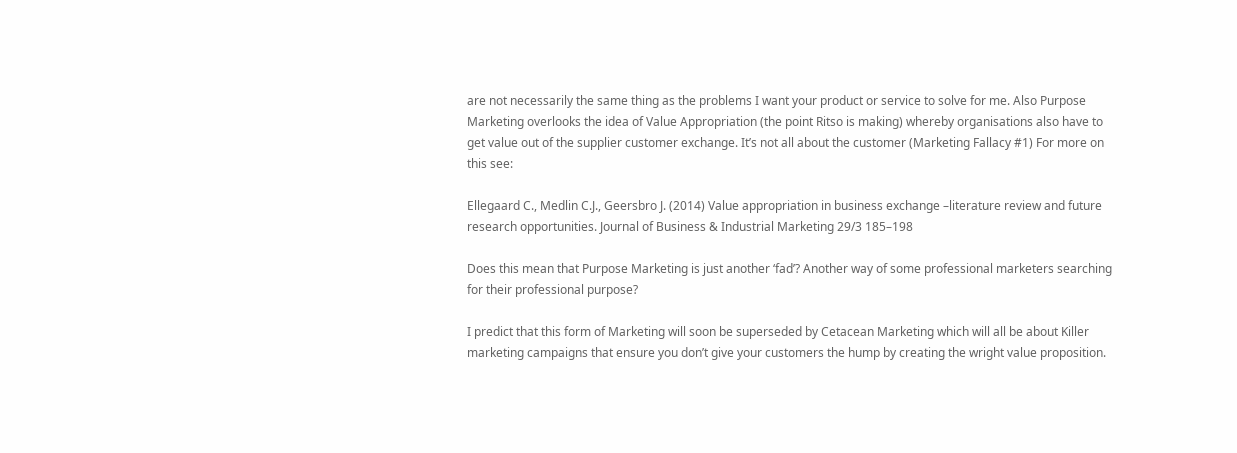are not necessarily the same thing as the problems I want your product or service to solve for me. Also Purpose Marketing overlooks the idea of Value Appropriation (the point Ritso is making) whereby organisations also have to get value out of the supplier customer exchange. It’s not all about the customer (Marketing Fallacy #1) For more on this see:

Ellegaard C., Medlin C.J., Geersbro J. (2014) Value appropriation in business exchange –literature review and future research opportunities. Journal of Business & Industrial Marketing 29/3 185–198

Does this mean that Purpose Marketing is just another ‘fad’? Another way of some professional marketers searching for their professional purpose?

I predict that this form of Marketing will soon be superseded by Cetacean Marketing which will all be about Killer marketing campaigns that ensure you don’t give your customers the hump by creating the wright value proposition.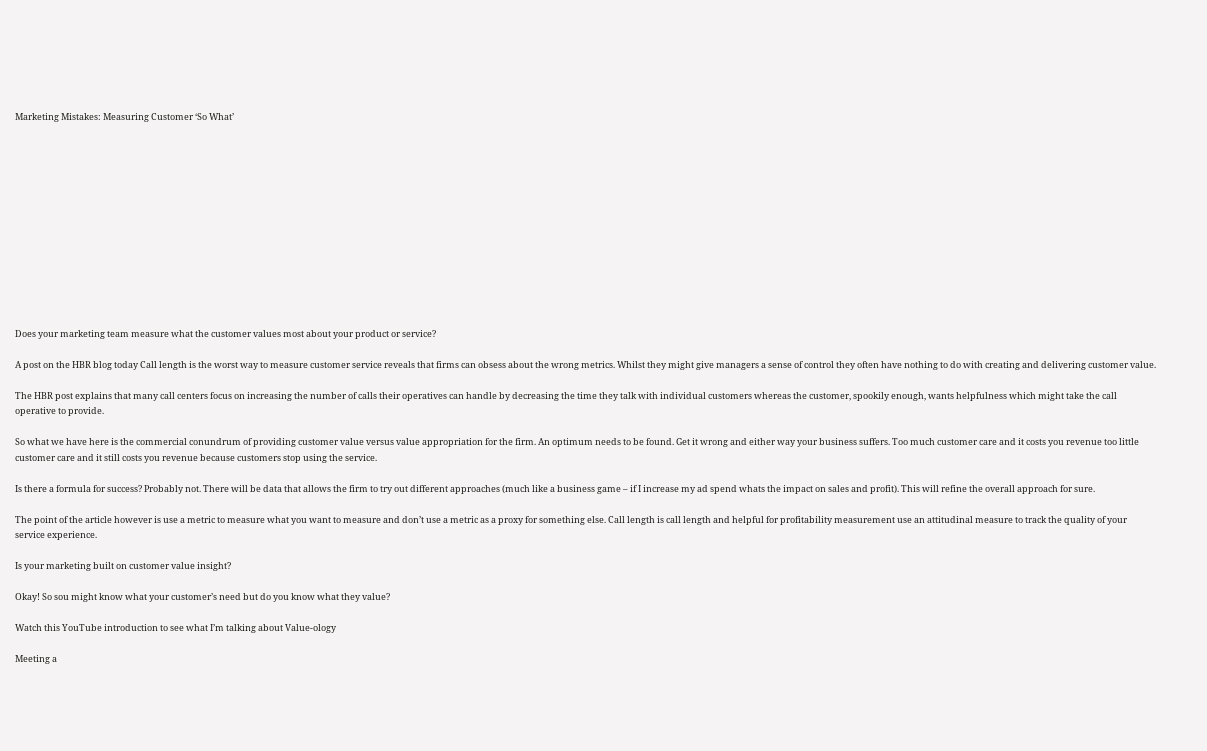Marketing Mistakes: Measuring Customer ‘So What’













Does your marketing team measure what the customer values most about your product or service?

A post on the HBR blog today Call length is the worst way to measure customer service reveals that firms can obsess about the wrong metrics. Whilst they might give managers a sense of control they often have nothing to do with creating and delivering customer value.

The HBR post explains that many call centers focus on increasing the number of calls their operatives can handle by decreasing the time they talk with individual customers whereas the customer, spookily enough, wants helpfulness which might take the call operative to provide.

So what we have here is the commercial conundrum of providing customer value versus value appropriation for the firm. An optimum needs to be found. Get it wrong and either way your business suffers. Too much customer care and it costs you revenue too little customer care and it still costs you revenue because customers stop using the service.

Is there a formula for success? Probably not. There will be data that allows the firm to try out different approaches (much like a business game – if I increase my ad spend whats the impact on sales and profit). This will refine the overall approach for sure.

The point of the article however is use a metric to measure what you want to measure and don’t use a metric as a proxy for something else. Call length is call length and helpful for profitability measurement use an attitudinal measure to track the quality of your service experience.

Is your marketing built on customer value insight?

Okay! So sou might know what your customer’s need but do you know what they value?

Watch this YouTube introduction to see what I’m talking about Value-ology

Meeting a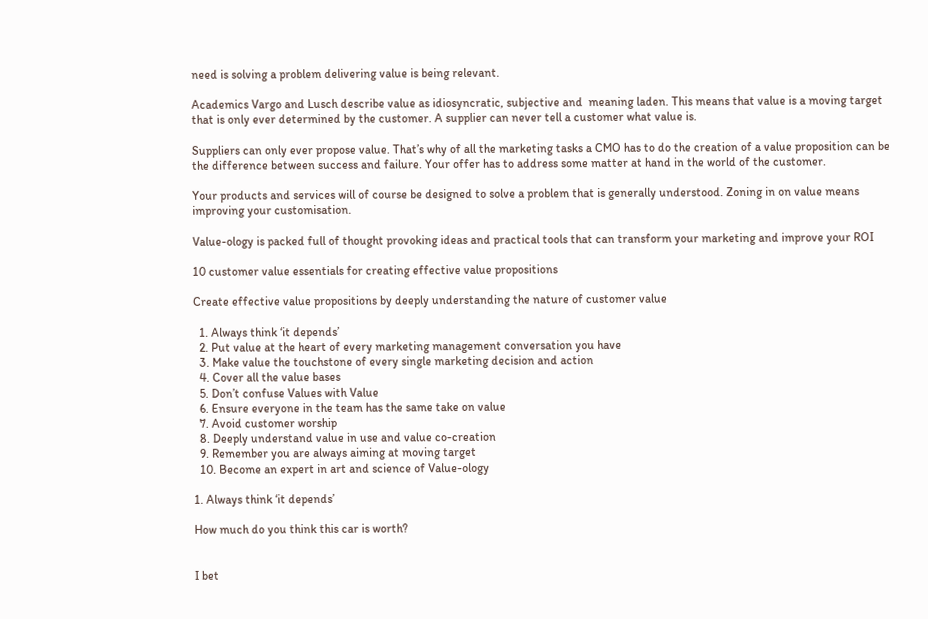need is solving a problem delivering value is being relevant.

Academics Vargo and Lusch describe value as idiosyncratic, subjective and  meaning laden. This means that value is a moving target that is only ever determined by the customer. A supplier can never tell a customer what value is.

Suppliers can only ever propose value. That’s why of all the marketing tasks a CMO has to do the creation of a value proposition can be the difference between success and failure. Your offer has to address some matter at hand in the world of the customer.

Your products and services will of course be designed to solve a problem that is generally understood. Zoning in on value means improving your customisation.

Value-ology is packed full of thought provoking ideas and practical tools that can transform your marketing and improve your ROI

10 customer value essentials for creating effective value propositions

Create effective value propositions by deeply understanding the nature of customer value

  1. Always think ‘it depends’
  2. Put value at the heart of every marketing management conversation you have
  3. Make value the touchstone of every single marketing decision and action
  4. Cover all the value bases
  5. Don’t confuse Values with Value
  6. Ensure everyone in the team has the same take on value
  7. Avoid customer worship
  8. Deeply understand value in use and value co-creation
  9. Remember you are always aiming at moving target
  10. Become an expert in art and science of Value-ology

1. Always think ‘it depends’

How much do you think this car is worth?


I bet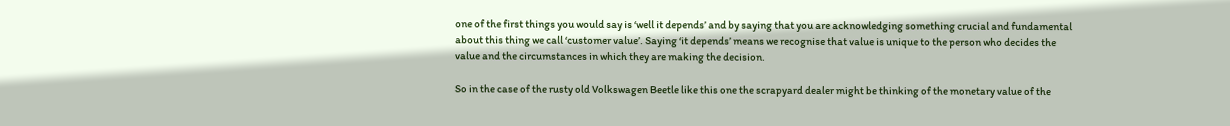one of the first things you would say is ‘well it depends’ and by saying that you are acknowledging something crucial and fundamental about this thing we call ‘customer value’. Saying ‘it depends’ means we recognise that value is unique to the person who decides the value and the circumstances in which they are making the decision.

So in the case of the rusty old Volkswagen Beetle like this one the scrapyard dealer might be thinking of the monetary value of the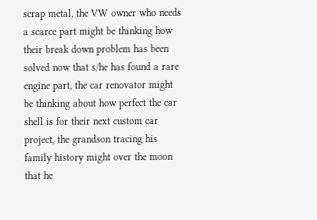scrap metal, the VW owner who needs a scarce part might be thinking how their break down problem has been solved now that s/he has found a rare engine part, the car renovator might be thinking about how perfect the car shell is for their next custom car project, the grandson tracing his family history might over the moon that he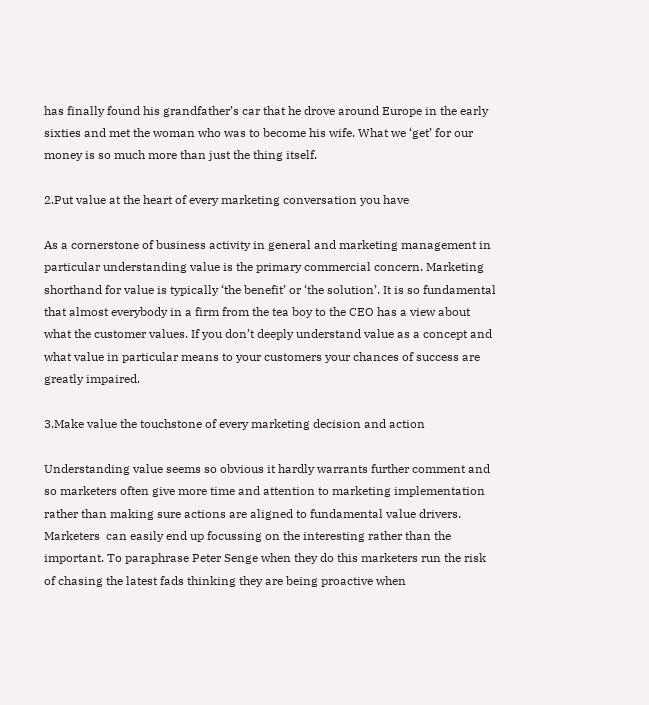has finally found his grandfather’s car that he drove around Europe in the early sixties and met the woman who was to become his wife. What we ‘get’ for our money is so much more than just the thing itself.

2.Put value at the heart of every marketing conversation you have

As a cornerstone of business activity in general and marketing management in particular understanding value is the primary commercial concern. Marketing shorthand for value is typically ‘the benefit’ or ‘the solution’. It is so fundamental that almost everybody in a firm from the tea boy to the CEO has a view about what the customer values. If you don’t deeply understand value as a concept and what value in particular means to your customers your chances of success are greatly impaired.

3.Make value the touchstone of every marketing decision and action

Understanding value seems so obvious it hardly warrants further comment and so marketers often give more time and attention to marketing implementation rather than making sure actions are aligned to fundamental value drivers.  Marketers  can easily end up focussing on the interesting rather than the important. To paraphrase Peter Senge when they do this marketers run the risk of chasing the latest fads thinking they are being proactive when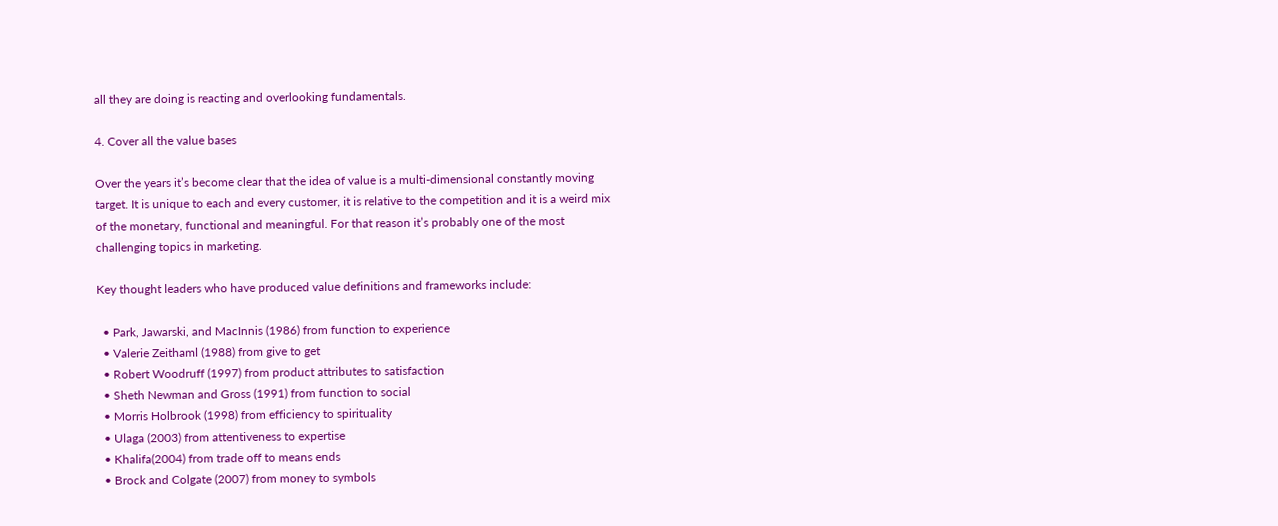all they are doing is reacting and overlooking fundamentals.

4. Cover all the value bases

Over the years it’s become clear that the idea of value is a multi-dimensional constantly moving target. It is unique to each and every customer, it is relative to the competition and it is a weird mix of the monetary, functional and meaningful. For that reason it’s probably one of the most challenging topics in marketing.

Key thought leaders who have produced value definitions and frameworks include:

  • Park, Jawarski, and MacInnis (1986) from function to experience
  • Valerie Zeithaml (1988) from give to get
  • Robert Woodruff (1997) from product attributes to satisfaction
  • Sheth Newman and Gross (1991) from function to social
  • Morris Holbrook (1998) from efficiency to spirituality
  • Ulaga (2003) from attentiveness to expertise
  • Khalifa(2004) from trade off to means ends
  • Brock and Colgate (2007) from money to symbols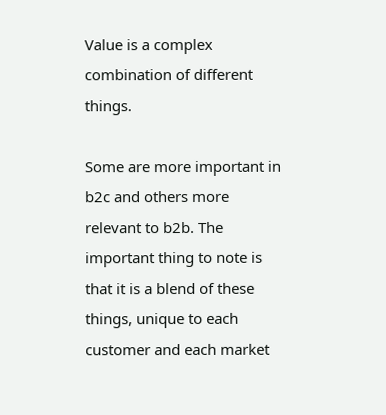Value is a complex combination of different things.

Some are more important in b2c and others more relevant to b2b. The important thing to note is that it is a blend of these things, unique to each customer and each market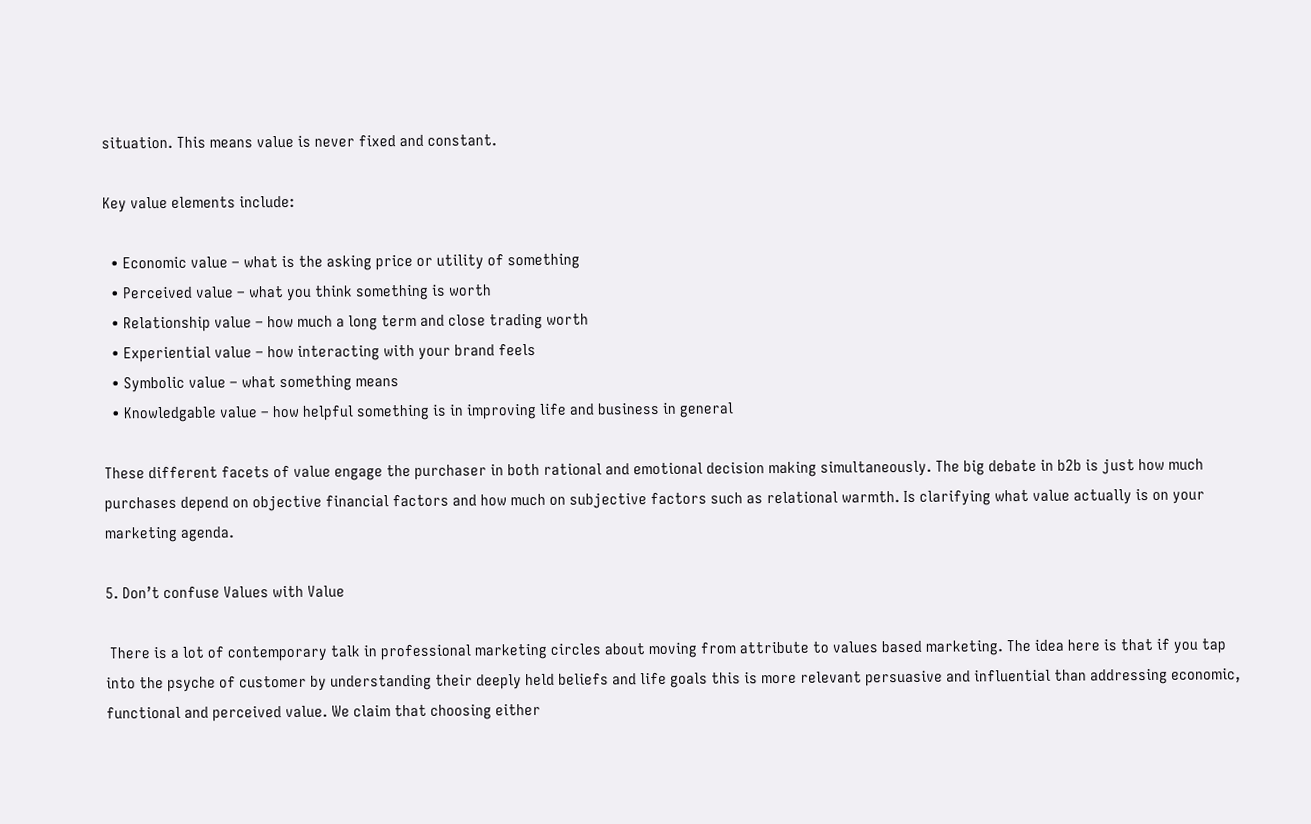situation. This means value is never fixed and constant.

Key value elements include:

  • Economic value – what is the asking price or utility of something
  • Perceived value – what you think something is worth
  • Relationship value – how much a long term and close trading worth
  • Experiential value – how interacting with your brand feels
  • Symbolic value – what something means
  • Knowledgable value – how helpful something is in improving life and business in general

These different facets of value engage the purchaser in both rational and emotional decision making simultaneously. The big debate in b2b is just how much purchases depend on objective financial factors and how much on subjective factors such as relational warmth. Is clarifying what value actually is on your marketing agenda.

5. Don’t confuse Values with Value

 There is a lot of contemporary talk in professional marketing circles about moving from attribute to values based marketing. The idea here is that if you tap into the psyche of customer by understanding their deeply held beliefs and life goals this is more relevant persuasive and influential than addressing economic, functional and perceived value. We claim that choosing either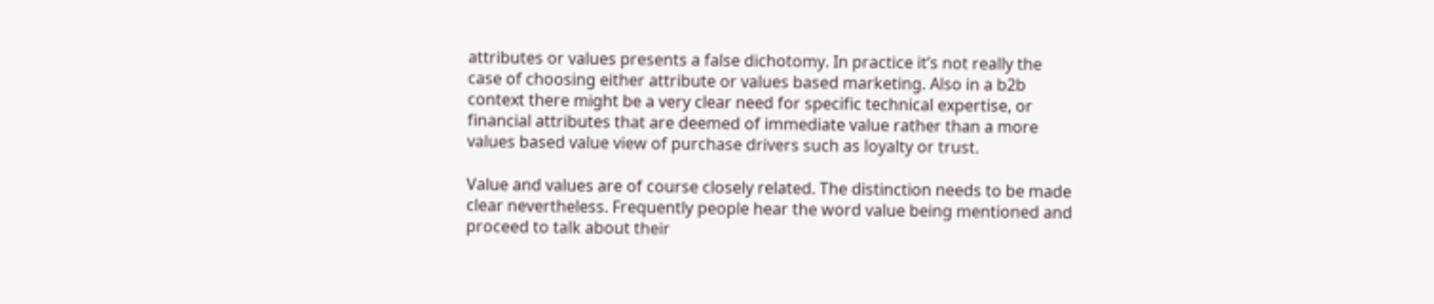attributes or values presents a false dichotomy. In practice it’s not really the case of choosing either attribute or values based marketing. Also in a b2b context there might be a very clear need for specific technical expertise, or financial attributes that are deemed of immediate value rather than a more values based value view of purchase drivers such as loyalty or trust.

Value and values are of course closely related. The distinction needs to be made clear nevertheless. Frequently people hear the word value being mentioned and proceed to talk about their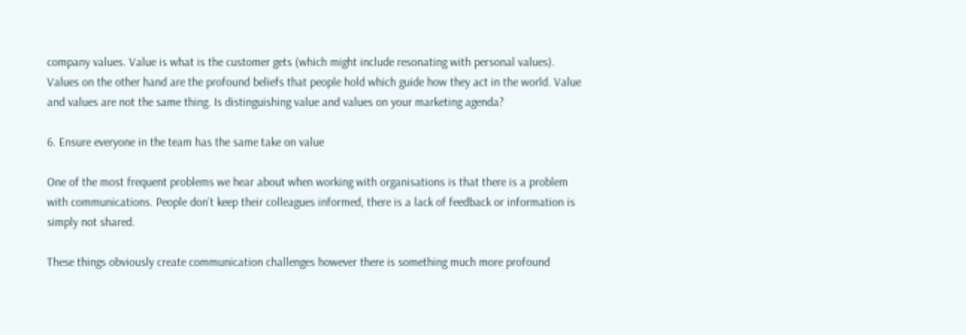company values. Value is what is the customer gets (which might include resonating with personal values). Values on the other hand are the profound beliefs that people hold which guide how they act in the world. Value and values are not the same thing. Is distinguishing value and values on your marketing agenda?

6. Ensure everyone in the team has the same take on value

One of the most frequent problems we hear about when working with organisations is that there is a problem with communications. People don’t keep their colleagues informed, there is a lack of feedback or information is simply not shared.

These things obviously create communication challenges however there is something much more profound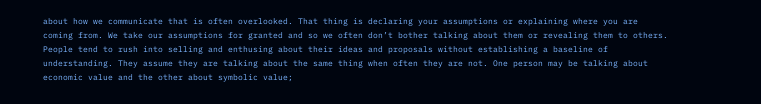about how we communicate that is often overlooked. That thing is declaring your assumptions or explaining where you are coming from. We take our assumptions for granted and so we often don’t bother talking about them or revealing them to others. People tend to rush into selling and enthusing about their ideas and proposals without establishing a baseline of understanding. They assume they are talking about the same thing when often they are not. One person may be talking about economic value and the other about symbolic value;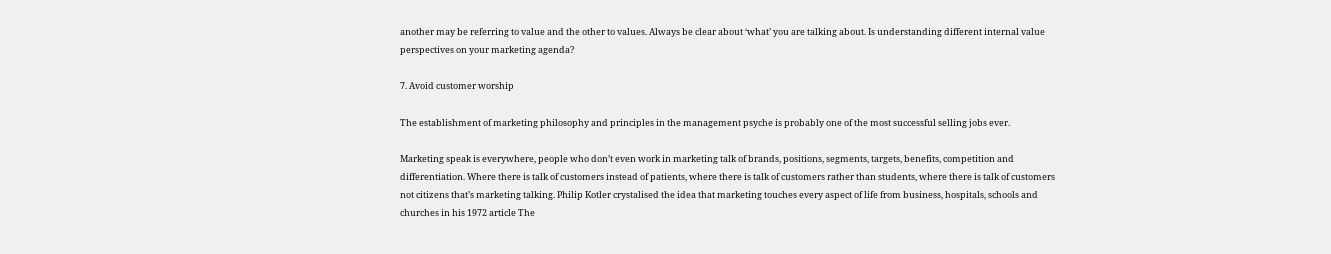another may be referring to value and the other to values. Always be clear about ‘what’ you are talking about. Is understanding different internal value perspectives on your marketing agenda?

7. Avoid customer worship

The establishment of marketing philosophy and principles in the management psyche is probably one of the most successful selling jobs ever.

Marketing speak is everywhere, people who don’t even work in marketing talk of brands, positions, segments, targets, benefits, competition and differentiation. Where there is talk of customers instead of patients, where there is talk of customers rather than students, where there is talk of customers not citizens that’s marketing talking. Philip Kotler crystalised the idea that marketing touches every aspect of life from business, hospitals, schools and churches in his 1972 article The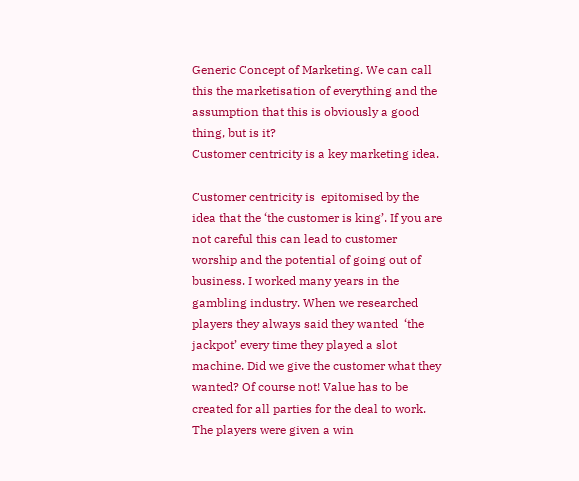Generic Concept of Marketing. We can call this the marketisation of everything and the assumption that this is obviously a good thing, but is it?
Customer centricity is a key marketing idea.

Customer centricity is  epitomised by the idea that the ‘the customer is king’. If you are not careful this can lead to customer worship and the potential of going out of business. I worked many years in the gambling industry. When we researched players they always said they wanted  ‘the jackpot’ every time they played a slot machine. Did we give the customer what they wanted? Of course not! Value has to be created for all parties for the deal to work. The players were given a win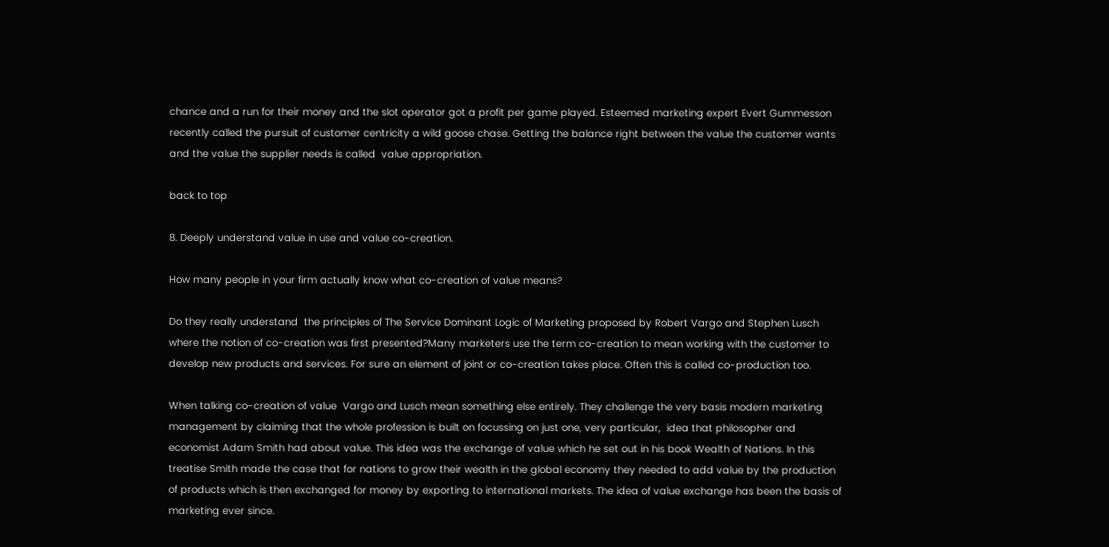chance and a run for their money and the slot operator got a profit per game played. Esteemed marketing expert Evert Gummesson recently called the pursuit of customer centricity a wild goose chase. Getting the balance right between the value the customer wants and the value the supplier needs is called  value appropriation.

back to top

8. Deeply understand value in use and value co-creation.

How many people in your firm actually know what co-creation of value means?

Do they really understand  the principles of The Service Dominant Logic of Marketing proposed by Robert Vargo and Stephen Lusch where the notion of co-creation was first presented?Many marketers use the term co-creation to mean working with the customer to develop new products and services. For sure an element of joint or co-creation takes place. Often this is called co-production too.

When talking co-creation of value  Vargo and Lusch mean something else entirely. They challenge the very basis modern marketing management by claiming that the whole profession is built on focussing on just one, very particular,  idea that philosopher and economist Adam Smith had about value. This idea was the exchange of value which he set out in his book Wealth of Nations. In this treatise Smith made the case that for nations to grow their wealth in the global economy they needed to add value by the production of products which is then exchanged for money by exporting to international markets. The idea of value exchange has been the basis of marketing ever since.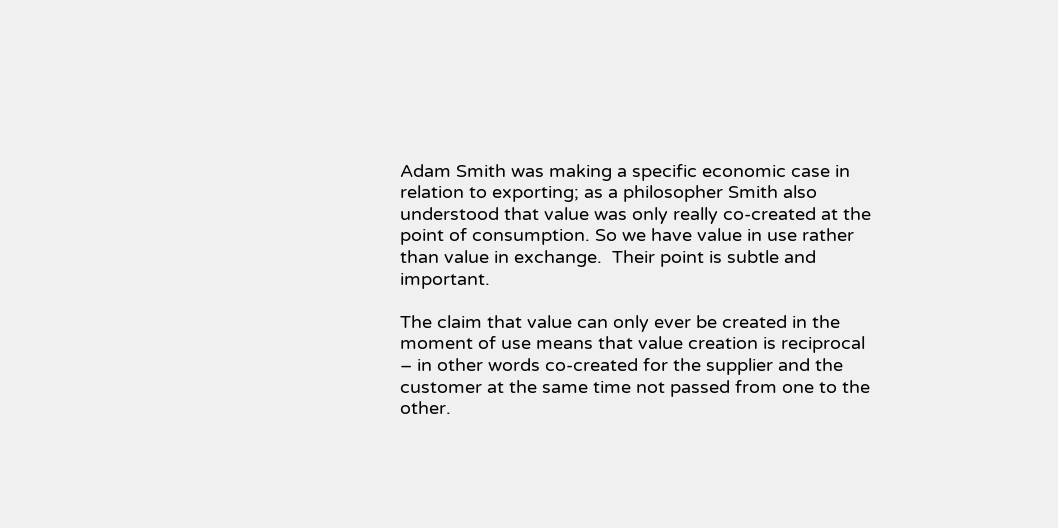Adam Smith was making a specific economic case in relation to exporting; as a philosopher Smith also understood that value was only really co-created at the point of consumption. So we have value in use rather than value in exchange.  Their point is subtle and important.

The claim that value can only ever be created in the moment of use means that value creation is reciprocal – in other words co-created for the supplier and the customer at the same time not passed from one to the other.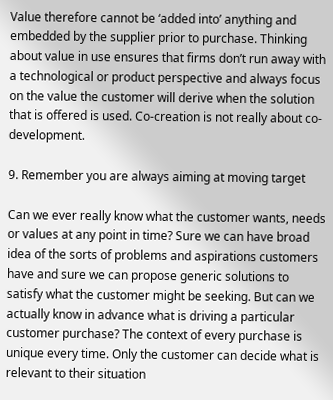Value therefore cannot be ‘added into’ anything and embedded by the supplier prior to purchase. Thinking about value in use ensures that firms don’t run away with a technological or product perspective and always focus on the value the customer will derive when the solution that is offered is used. Co-creation is not really about co-development.

9. Remember you are always aiming at moving target

Can we ever really know what the customer wants, needs or values at any point in time? Sure we can have broad idea of the sorts of problems and aspirations customers have and sure we can propose generic solutions to satisfy what the customer might be seeking. But can we actually know in advance what is driving a particular customer purchase? The context of every purchase is unique every time. Only the customer can decide what is relevant to their situation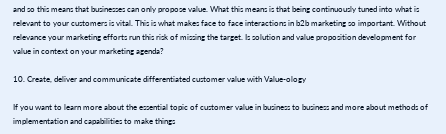and so this means that businesses can only propose value. What this means is that being continuously tuned into what is relevant to your customers is vital. This is what makes face to face interactions in b2b marketing so important. Without relevance your marketing efforts run this risk of missing the target. Is solution and value proposition development for value in context on your marketing agenda?

10. Create, deliver and communicate differentiated customer value with Value-ology

If you want to learn more about the essential topic of customer value in business to business and more about methods of implementation and capabilities to make things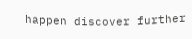happen discover further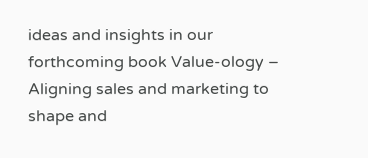ideas and insights in our forthcoming book Value-ology – Aligning sales and marketing to shape and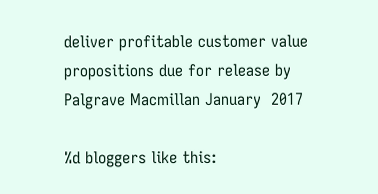deliver profitable customer value propositions due for release by Palgrave Macmillan January  2017

%d bloggers like this: